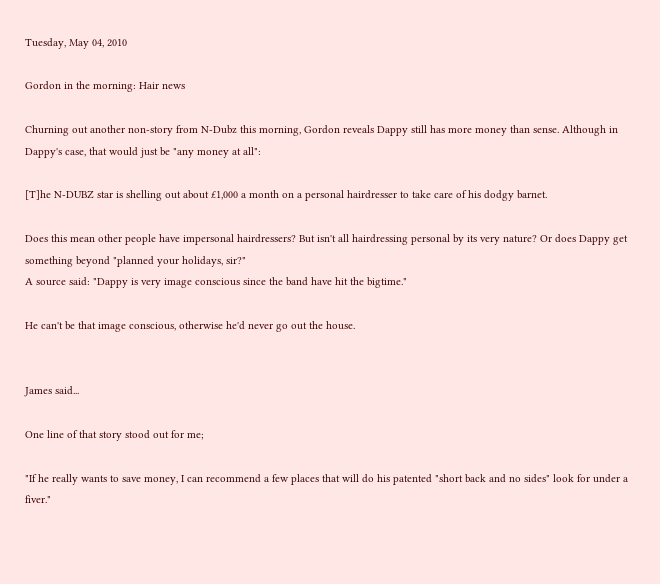Tuesday, May 04, 2010

Gordon in the morning: Hair news

Churning out another non-story from N-Dubz this morning, Gordon reveals Dappy still has more money than sense. Although in Dappy's case, that would just be "any money at all":

[T]he N-DUBZ star is shelling out about £1,000 a month on a personal hairdresser to take care of his dodgy barnet.

Does this mean other people have impersonal hairdressers? But isn't all hairdressing personal by its very nature? Or does Dappy get something beyond "planned your holidays, sir?"
A source said: "Dappy is very image conscious since the band have hit the bigtime."

He can't be that image conscious, otherwise he'd never go out the house.


James said...

One line of that story stood out for me;

"If he really wants to save money, I can recommend a few places that will do his patented "short back and no sides" look for under a fiver."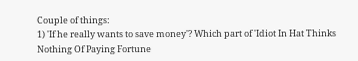Couple of things:
1) 'If he really wants to save money'? Which part of 'Idiot In Hat Thinks Nothing Of Paying Fortune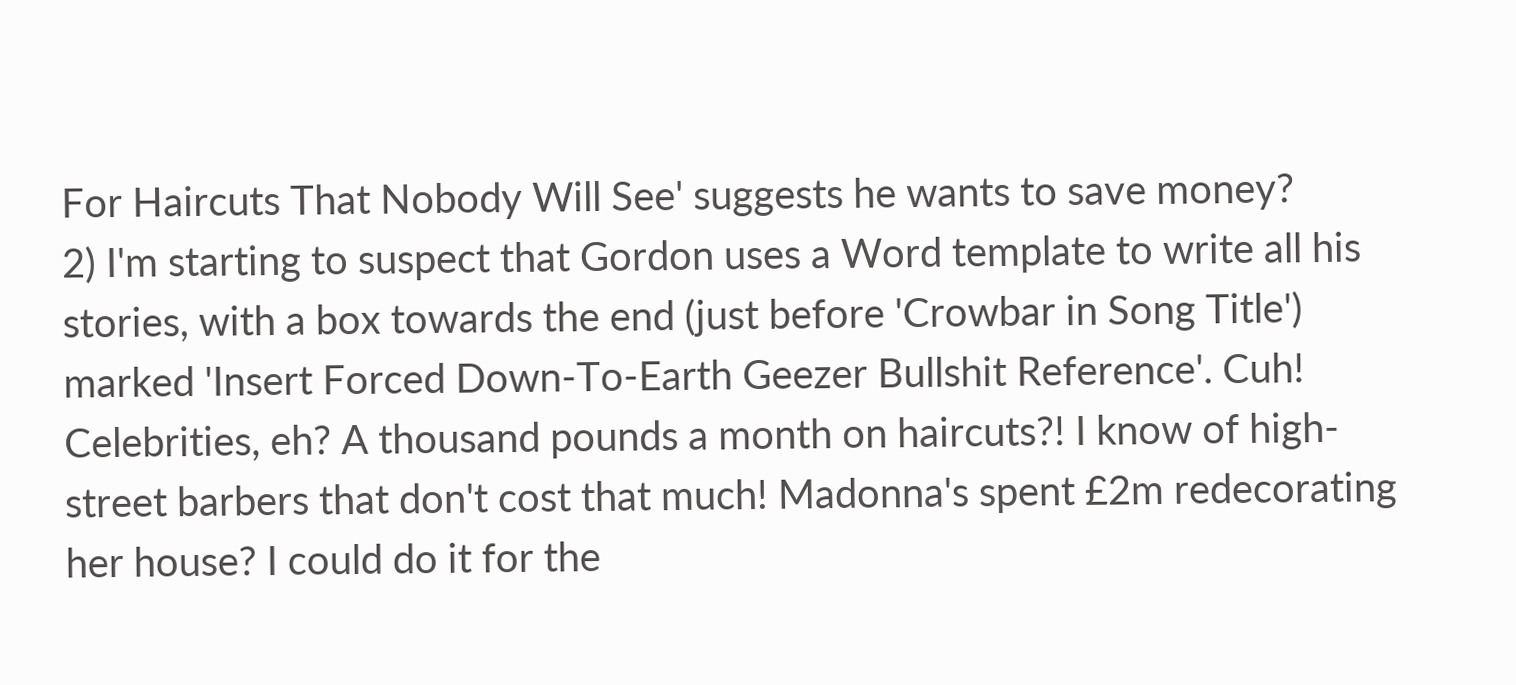For Haircuts That Nobody Will See' suggests he wants to save money?
2) I'm starting to suspect that Gordon uses a Word template to write all his stories, with a box towards the end (just before 'Crowbar in Song Title') marked 'Insert Forced Down-To-Earth Geezer Bullshit Reference'. Cuh! Celebrities, eh? A thousand pounds a month on haircuts?! I know of high-street barbers that don't cost that much! Madonna's spent £2m redecorating her house? I could do it for the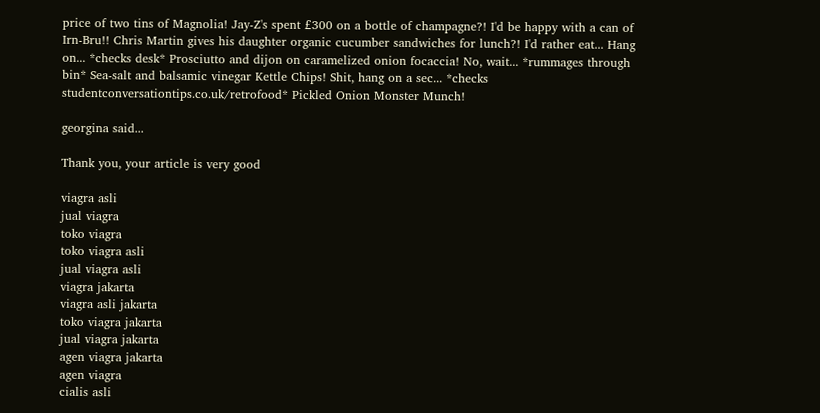price of two tins of Magnolia! Jay-Z's spent £300 on a bottle of champagne?! I'd be happy with a can of Irn-Bru!! Chris Martin gives his daughter organic cucumber sandwiches for lunch?! I'd rather eat... Hang on... *checks desk* Prosciutto and dijon on caramelized onion focaccia! No, wait... *rummages through bin* Sea-salt and balsamic vinegar Kettle Chips! Shit, hang on a sec... *checks studentconversationtips.co.uk/retrofood* Pickled Onion Monster Munch!

georgina said...

Thank you, your article is very good

viagra asli
jual viagra
toko viagra
toko viagra asli
jual viagra asli
viagra jakarta
viagra asli jakarta
toko viagra jakarta
jual viagra jakarta
agen viagra jakarta
agen viagra
cialis asli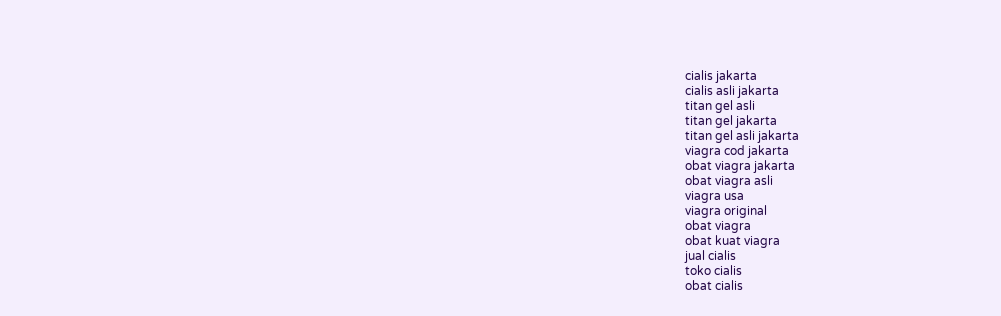cialis jakarta
cialis asli jakarta
titan gel asli
titan gel jakarta
titan gel asli jakarta
viagra cod jakarta
obat viagra jakarta
obat viagra asli
viagra usa
viagra original
obat viagra
obat kuat viagra
jual cialis
toko cialis
obat cialis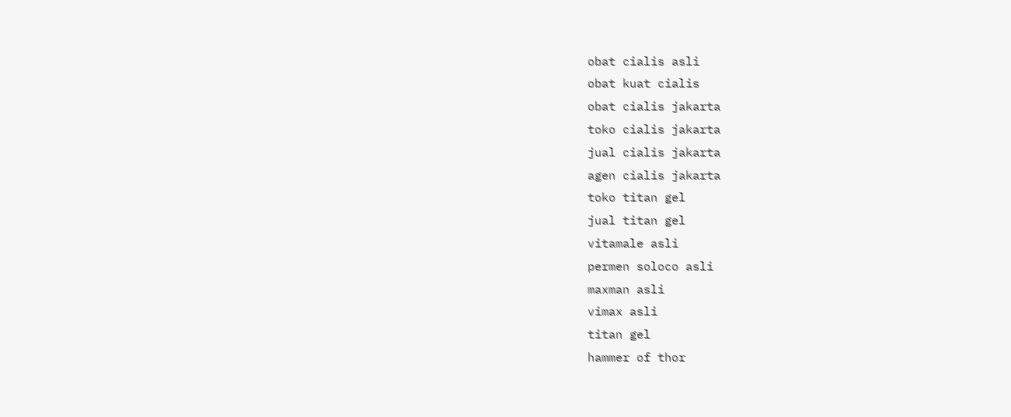obat cialis asli
obat kuat cialis
obat cialis jakarta
toko cialis jakarta
jual cialis jakarta
agen cialis jakarta
toko titan gel
jual titan gel
vitamale asli
permen soloco asli
maxman asli
vimax asli
titan gel
hammer of thor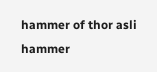hammer of thor asli
hammer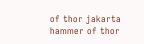of thor jakarta
hammer of thor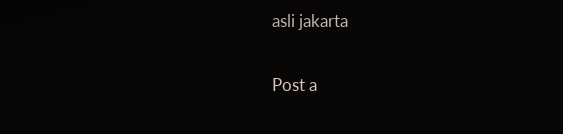asli jakarta

Post a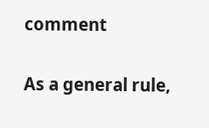comment

As a general rule,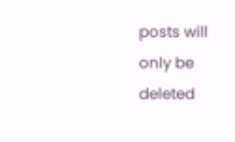posts will only be deleted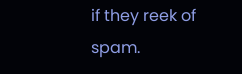if they reek of spam.